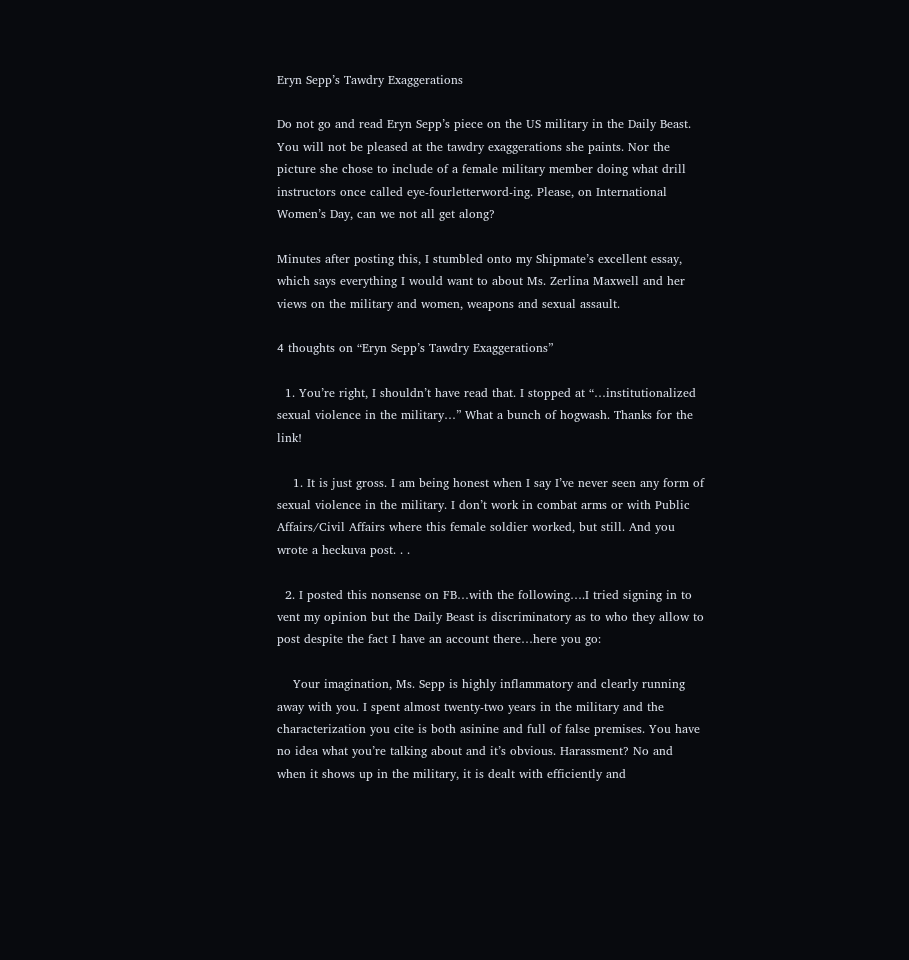Eryn Sepp’s Tawdry Exaggerations

Do not go and read Eryn Sepp’s piece on the US military in the Daily Beast. You will not be pleased at the tawdry exaggerations she paints. Nor the picture she chose to include of a female military member doing what drill instructors once called eye-fourletterword-ing. Please, on International Women’s Day, can we not all get along?

Minutes after posting this, I stumbled onto my Shipmate’s excellent essay, which says everything I would want to about Ms. Zerlina Maxwell and her views on the military and women, weapons and sexual assault.

4 thoughts on “Eryn Sepp’s Tawdry Exaggerations”

  1. You’re right, I shouldn’t have read that. I stopped at “…institutionalized sexual violence in the military…” What a bunch of hogwash. Thanks for the link!

    1. It is just gross. I am being honest when I say I’ve never seen any form of sexual violence in the military. I don’t work in combat arms or with Public Affairs/Civil Affairs where this female soldier worked, but still. And you wrote a heckuva post. . .

  2. I posted this nonsense on FB…with the following….I tried signing in to vent my opinion but the Daily Beast is discriminatory as to who they allow to post despite the fact I have an account there…here you go:

    Your imagination, Ms. Sepp is highly inflammatory and clearly running away with you. I spent almost twenty-two years in the military and the characterization you cite is both asinine and full of false premises. You have no idea what you’re talking about and it’s obvious. Harassment? No and when it shows up in the military, it is dealt with efficiently and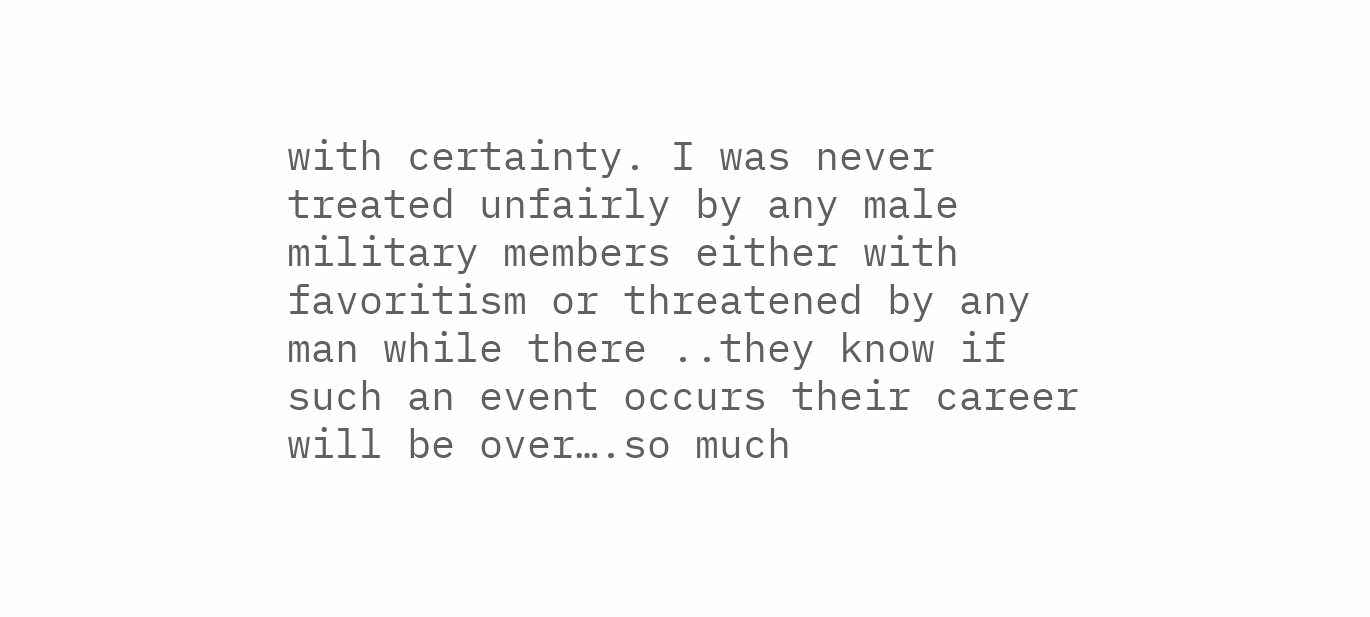with certainty. I was never treated unfairly by any male military members either with favoritism or threatened by any man while there ..they know if such an event occurs their career will be over….so much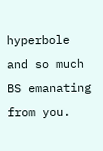hyperbole and so much BS emanating from you.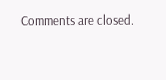Comments are closed.